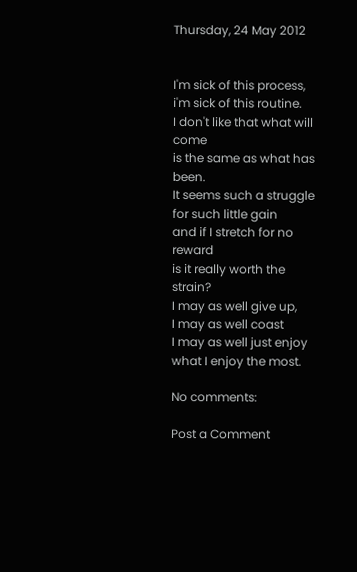Thursday, 24 May 2012


I'm sick of this process,
i'm sick of this routine.
I don't like that what will come
is the same as what has been.
It seems such a struggle
for such little gain
and if I stretch for no reward
is it really worth the strain?
I may as well give up,
I may as well coast
I may as well just enjoy
what I enjoy the most.

No comments:

Post a Comment